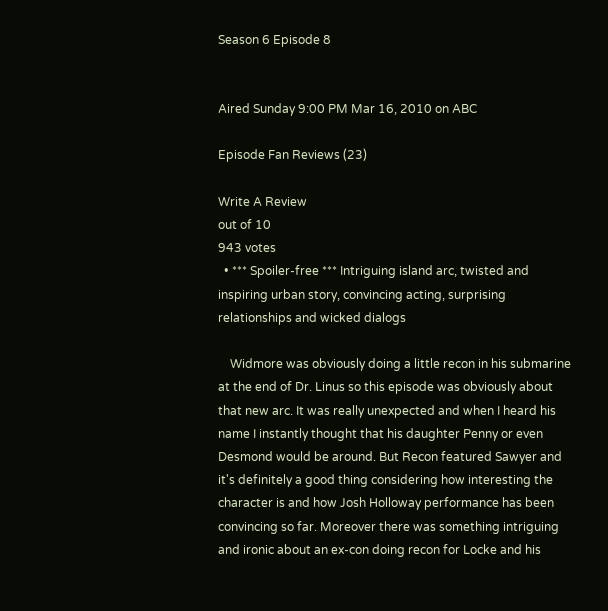Season 6 Episode 8


Aired Sunday 9:00 PM Mar 16, 2010 on ABC

Episode Fan Reviews (23)

Write A Review
out of 10
943 votes
  • *** Spoiler-free *** Intriguing island arc, twisted and inspiring urban story, convincing acting, surprising relationships and wicked dialogs

    Widmore was obviously doing a little recon in his submarine at the end of Dr. Linus so this episode was obviously about that new arc. It was really unexpected and when I heard his name I instantly thought that his daughter Penny or even Desmond would be around. But Recon featured Sawyer and it's definitely a good thing considering how interesting the character is and how Josh Holloway performance has been convincing so far. Moreover there was something intriguing and ironic about an ex-con doing recon for Locke and his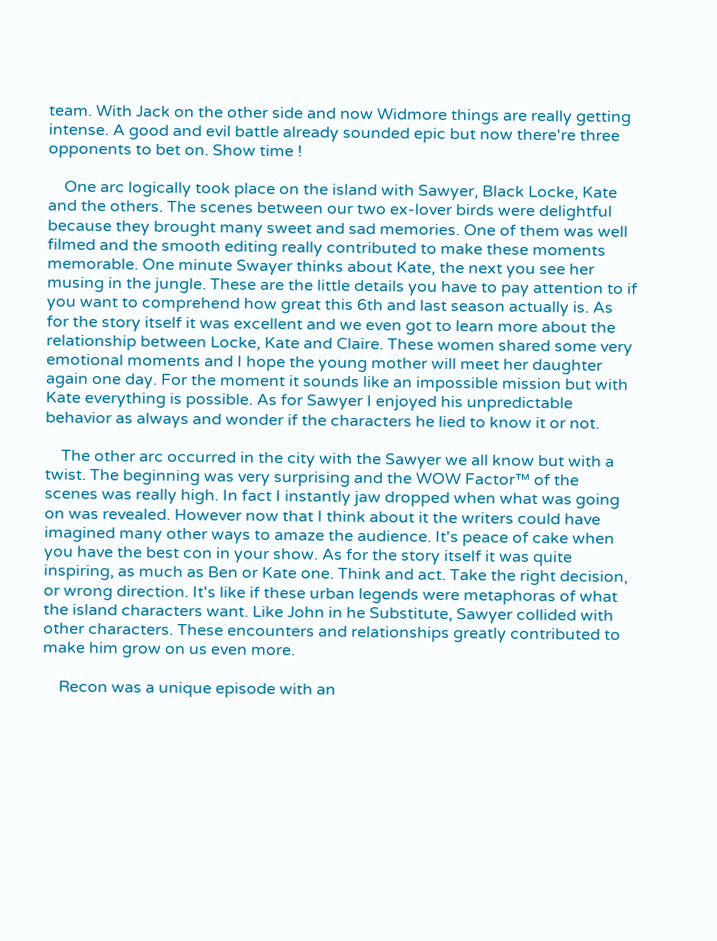team. With Jack on the other side and now Widmore things are really getting intense. A good and evil battle already sounded epic but now there're three opponents to bet on. Show time !

    One arc logically took place on the island with Sawyer, Black Locke, Kate and the others. The scenes between our two ex-lover birds were delightful because they brought many sweet and sad memories. One of them was well filmed and the smooth editing really contributed to make these moments memorable. One minute Swayer thinks about Kate, the next you see her musing in the jungle. These are the little details you have to pay attention to if you want to comprehend how great this 6th and last season actually is. As for the story itself it was excellent and we even got to learn more about the relationship between Locke, Kate and Claire. These women shared some very emotional moments and I hope the young mother will meet her daughter again one day. For the moment it sounds like an impossible mission but with Kate everything is possible. As for Sawyer I enjoyed his unpredictable behavior as always and wonder if the characters he lied to know it or not.

    The other arc occurred in the city with the Sawyer we all know but with a twist. The beginning was very surprising and the WOW Factor™ of the scenes was really high. In fact I instantly jaw dropped when what was going on was revealed. However now that I think about it the writers could have imagined many other ways to amaze the audience. It's peace of cake when you have the best con in your show. As for the story itself it was quite inspiring, as much as Ben or Kate one. Think and act. Take the right decision, or wrong direction. It's like if these urban legends were metaphoras of what the island characters want. Like John in he Substitute, Sawyer collided with other characters. These encounters and relationships greatly contributed to make him grow on us even more.

    Recon was a unique episode with an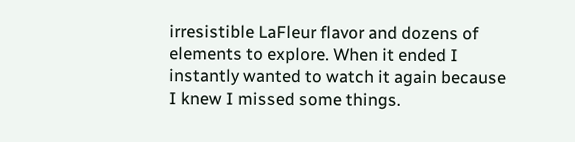irresistible LaFleur flavor and dozens of elements to explore. When it ended I instantly wanted to watch it again because I knew I missed some things.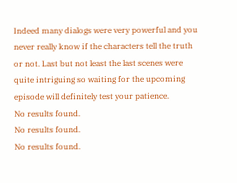Indeed many dialogs were very powerful and you never really know if the characters tell the truth or not. Last but not least the last scenes were quite intriguing so waiting for the upcoming episode will definitely test your patience.
No results found.
No results found.
No results found.